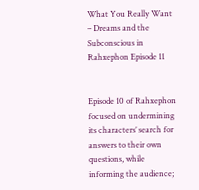What You Really Want – Dreams and the Subconscious in Rahxephon Episode 11


Episode 10 of Rahxephon focused on undermining its characters’ search for answers to their own questions, while informing the audience;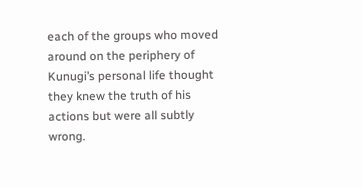each of the groups who moved around on the periphery of Kunugi’s personal life thought they knew the truth of his actions but were all subtly wrong.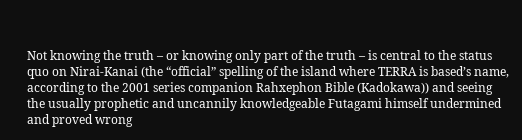Not knowing the truth – or knowing only part of the truth – is central to the status quo on Nirai-Kanai (the “official” spelling of the island where TERRA is based’s name, according to the 2001 series companion Rahxephon Bible (Kadokawa)) and seeing the usually prophetic and uncannily knowledgeable Futagami himself undermined and proved wrong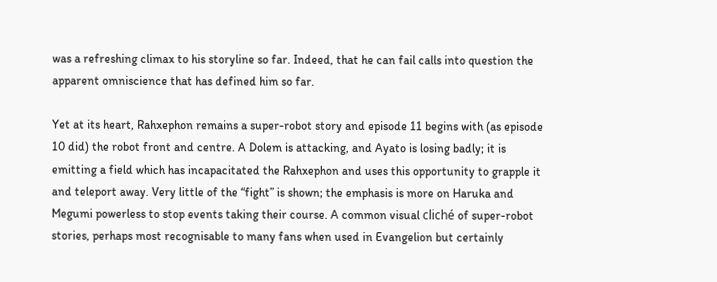was a refreshing climax to his storyline so far. Indeed, that he can fail calls into question the apparent omniscience that has defined him so far.

Yet at its heart, Rahxephon remains a super-robot story and episode 11 begins with (as episode 10 did) the robot front and centre. A Dolem is attacking, and Ayato is losing badly; it is emitting a field which has incapacitated the Rahxephon and uses this opportunity to grapple it and teleport away. Very little of the “fight” is shown; the emphasis is more on Haruka and Megumi powerless to stop events taking their course. A common visual cliché of super-robot stories, perhaps most recognisable to many fans when used in Evangelion but certainly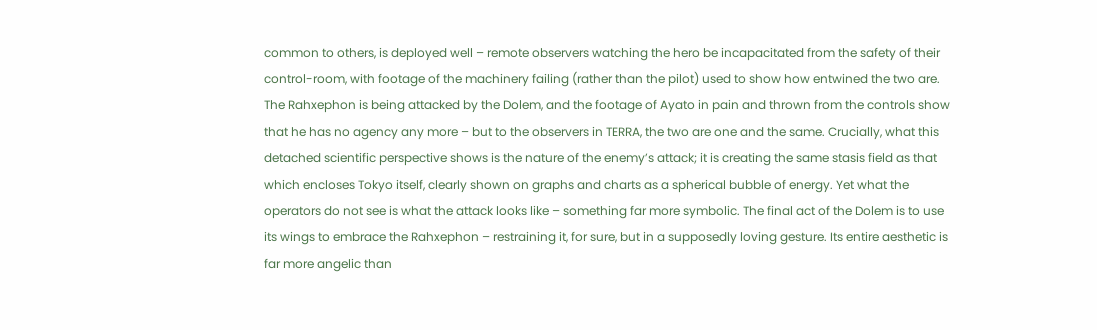common to others, is deployed well – remote observers watching the hero be incapacitated from the safety of their control-room, with footage of the machinery failing (rather than the pilot) used to show how entwined the two are. The Rahxephon is being attacked by the Dolem, and the footage of Ayato in pain and thrown from the controls show that he has no agency any more – but to the observers in TERRA, the two are one and the same. Crucially, what this detached scientific perspective shows is the nature of the enemy’s attack; it is creating the same stasis field as that which encloses Tokyo itself, clearly shown on graphs and charts as a spherical bubble of energy. Yet what the operators do not see is what the attack looks like – something far more symbolic. The final act of the Dolem is to use its wings to embrace the Rahxephon – restraining it, for sure, but in a supposedly loving gesture. Its entire aesthetic is far more angelic than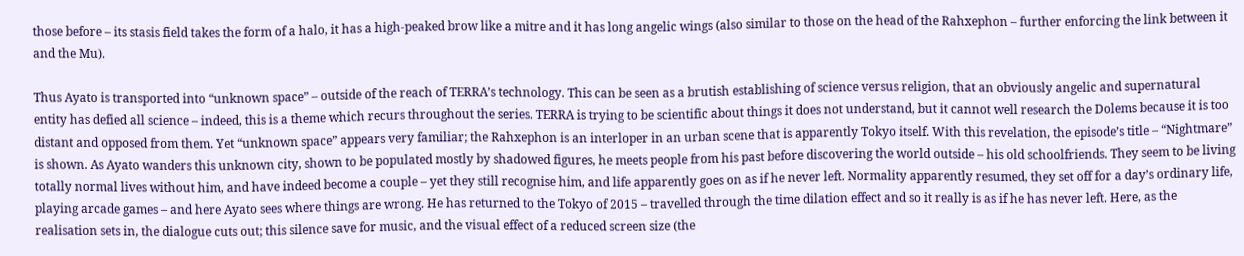those before – its stasis field takes the form of a halo, it has a high-peaked brow like a mitre and it has long angelic wings (also similar to those on the head of the Rahxephon – further enforcing the link between it and the Mu).

Thus Ayato is transported into “unknown space” – outside of the reach of TERRA’s technology. This can be seen as a brutish establishing of science versus religion, that an obviously angelic and supernatural entity has defied all science – indeed, this is a theme which recurs throughout the series. TERRA is trying to be scientific about things it does not understand, but it cannot well research the Dolems because it is too distant and opposed from them. Yet “unknown space” appears very familiar; the Rahxephon is an interloper in an urban scene that is apparently Tokyo itself. With this revelation, the episode’s title – “Nightmare” is shown. As Ayato wanders this unknown city, shown to be populated mostly by shadowed figures, he meets people from his past before discovering the world outside – his old schoolfriends. They seem to be living totally normal lives without him, and have indeed become a couple – yet they still recognise him, and life apparently goes on as if he never left. Normality apparently resumed, they set off for a day’s ordinary life, playing arcade games – and here Ayato sees where things are wrong. He has returned to the Tokyo of 2015 – travelled through the time dilation effect and so it really is as if he has never left. Here, as the realisation sets in, the dialogue cuts out; this silence save for music, and the visual effect of a reduced screen size (the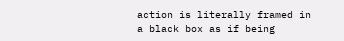action is literally framed in a black box as if being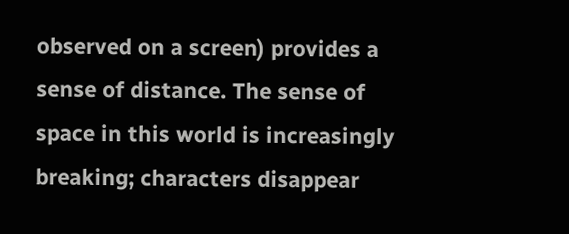observed on a screen) provides a sense of distance. The sense of space in this world is increasingly breaking; characters disappear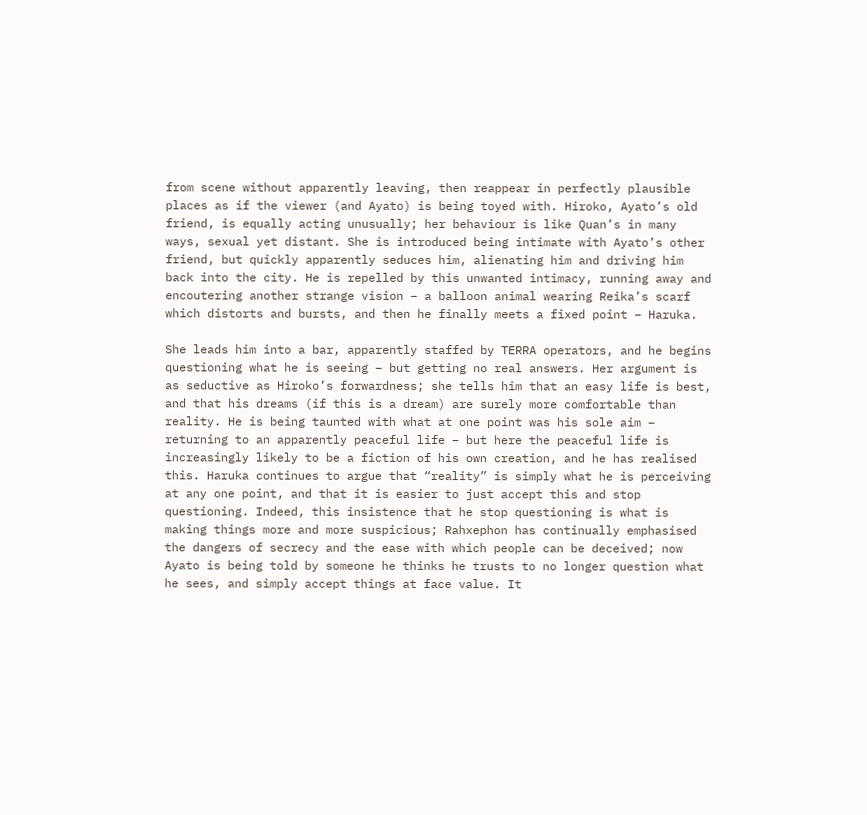from scene without apparently leaving, then reappear in perfectly plausible places as if the viewer (and Ayato) is being toyed with. Hiroko, Ayato’s old friend, is equally acting unusually; her behaviour is like Quan’s in many ways, sexual yet distant. She is introduced being intimate with Ayato’s other friend, but quickly apparently seduces him, alienating him and driving him back into the city. He is repelled by this unwanted intimacy, running away and encoutering another strange vision – a balloon animal wearing Reika’s scarf which distorts and bursts, and then he finally meets a fixed point – Haruka.

She leads him into a bar, apparently staffed by TERRA operators, and he begins questioning what he is seeing – but getting no real answers. Her argument is as seductive as Hiroko’s forwardness; she tells him that an easy life is best, and that his dreams (if this is a dream) are surely more comfortable than reality. He is being taunted with what at one point was his sole aim – returning to an apparently peaceful life – but here the peaceful life is increasingly likely to be a fiction of his own creation, and he has realised this. Haruka continues to argue that “reality” is simply what he is perceiving at any one point, and that it is easier to just accept this and stop questioning. Indeed, this insistence that he stop questioning is what is making things more and more suspicious; Rahxephon has continually emphasised the dangers of secrecy and the ease with which people can be deceived; now Ayato is being told by someone he thinks he trusts to no longer question what he sees, and simply accept things at face value. It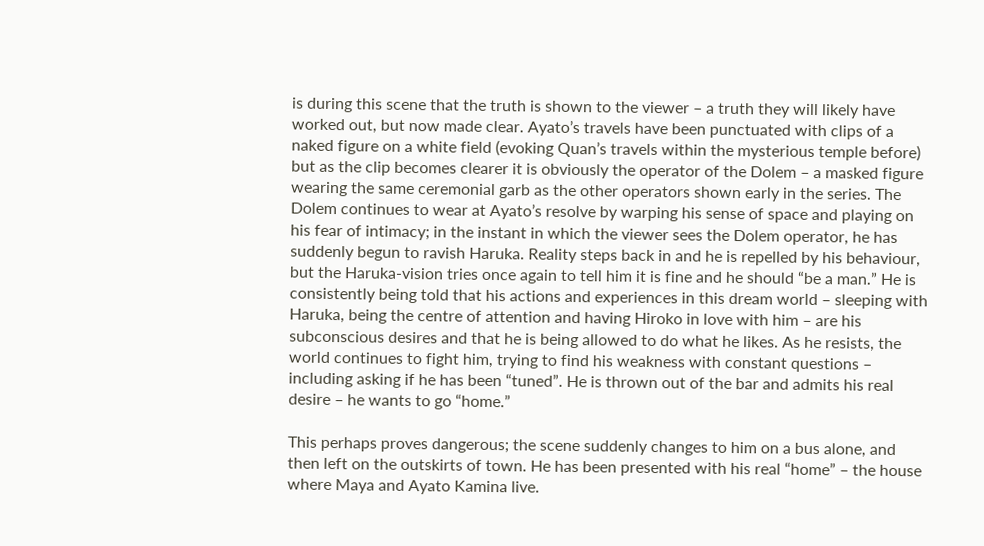is during this scene that the truth is shown to the viewer – a truth they will likely have worked out, but now made clear. Ayato’s travels have been punctuated with clips of a naked figure on a white field (evoking Quan’s travels within the mysterious temple before) but as the clip becomes clearer it is obviously the operator of the Dolem – a masked figure wearing the same ceremonial garb as the other operators shown early in the series. The Dolem continues to wear at Ayato’s resolve by warping his sense of space and playing on his fear of intimacy; in the instant in which the viewer sees the Dolem operator, he has suddenly begun to ravish Haruka. Reality steps back in and he is repelled by his behaviour, but the Haruka-vision tries once again to tell him it is fine and he should “be a man.” He is consistently being told that his actions and experiences in this dream world – sleeping with Haruka, being the centre of attention and having Hiroko in love with him – are his subconscious desires and that he is being allowed to do what he likes. As he resists, the world continues to fight him, trying to find his weakness with constant questions – including asking if he has been “tuned”. He is thrown out of the bar and admits his real desire – he wants to go “home.”

This perhaps proves dangerous; the scene suddenly changes to him on a bus alone, and then left on the outskirts of town. He has been presented with his real “home” – the house where Maya and Ayato Kamina live.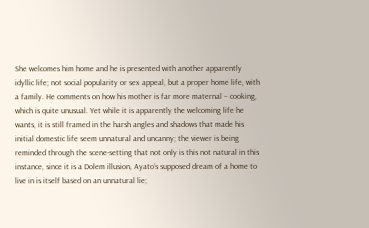She welcomes him home and he is presented with another apparently idyllic life; not social popularity or sex appeal, but a proper home life, with a family. He comments on how his mother is far more maternal – cooking, which is quite unusual. Yet while it is apparently the welcoming life he wants, it is still framed in the harsh angles and shadows that made his initial domestic life seem unnatural and uncanny; the viewer is being reminded through the scene-setting that not only is this not natural in this instance, since it is a Dolem illusion, Ayato’s supposed dream of a home to live in is itself based on an unnatural lie;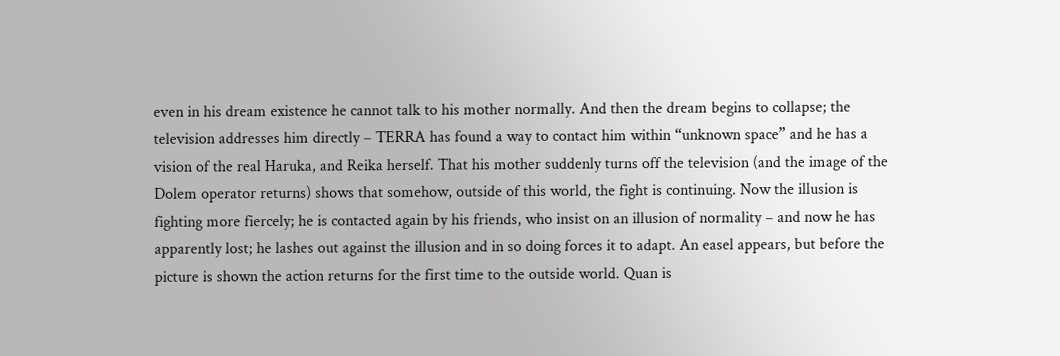even in his dream existence he cannot talk to his mother normally. And then the dream begins to collapse; the television addresses him directly – TERRA has found a way to contact him within “unknown space” and he has a vision of the real Haruka, and Reika herself. That his mother suddenly turns off the television (and the image of the Dolem operator returns) shows that somehow, outside of this world, the fight is continuing. Now the illusion is fighting more fiercely; he is contacted again by his friends, who insist on an illusion of normality – and now he has apparently lost; he lashes out against the illusion and in so doing forces it to adapt. An easel appears, but before the picture is shown the action returns for the first time to the outside world. Quan is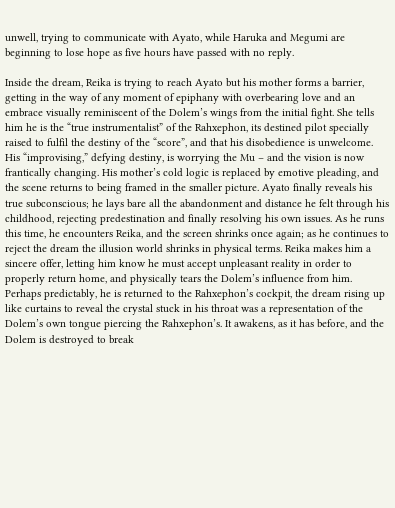unwell, trying to communicate with Ayato, while Haruka and Megumi are beginning to lose hope as five hours have passed with no reply.

Inside the dream, Reika is trying to reach Ayato but his mother forms a barrier, getting in the way of any moment of epiphany with overbearing love and an embrace visually reminiscent of the Dolem’s wings from the initial fight. She tells him he is the “true instrumentalist” of the Rahxephon, its destined pilot specially raised to fulfil the destiny of the “score”, and that his disobedience is unwelcome. His “improvising,” defying destiny, is worrying the Mu – and the vision is now frantically changing. His mother’s cold logic is replaced by emotive pleading, and the scene returns to being framed in the smaller picture. Ayato finally reveals his true subconscious; he lays bare all the abandonment and distance he felt through his childhood, rejecting predestination and finally resolving his own issues. As he runs this time, he encounters Reika, and the screen shrinks once again; as he continues to reject the dream the illusion world shrinks in physical terms. Reika makes him a sincere offer, letting him know he must accept unpleasant reality in order to properly return home, and physically tears the Dolem’s influence from him. Perhaps predictably, he is returned to the Rahxephon’s cockpit, the dream rising up like curtains to reveal the crystal stuck in his throat was a representation of the Dolem’s own tongue piercing the Rahxephon’s. It awakens, as it has before, and the Dolem is destroyed to break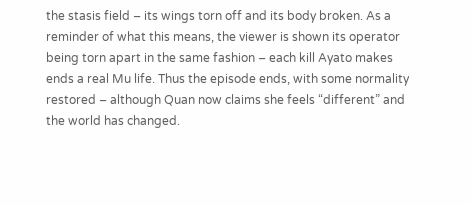the stasis field – its wings torn off and its body broken. As a reminder of what this means, the viewer is shown its operator being torn apart in the same fashion – each kill Ayato makes ends a real Mu life. Thus the episode ends, with some normality restored – although Quan now claims she feels “different” and the world has changed.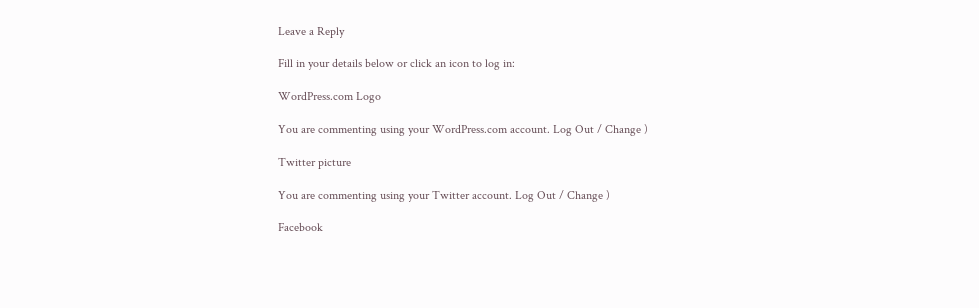Leave a Reply

Fill in your details below or click an icon to log in:

WordPress.com Logo

You are commenting using your WordPress.com account. Log Out / Change )

Twitter picture

You are commenting using your Twitter account. Log Out / Change )

Facebook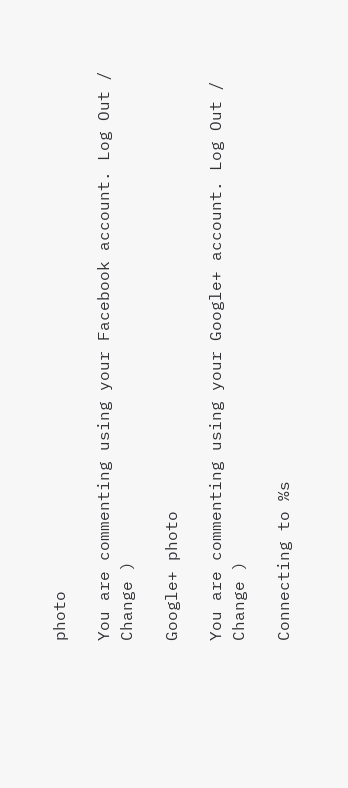photo

You are commenting using your Facebook account. Log Out / Change )

Google+ photo

You are commenting using your Google+ account. Log Out / Change )

Connecting to %s